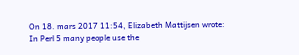On 18. mars 2017 11:54, Elizabeth Mattijsen wrote:
In Perl 5 many people use the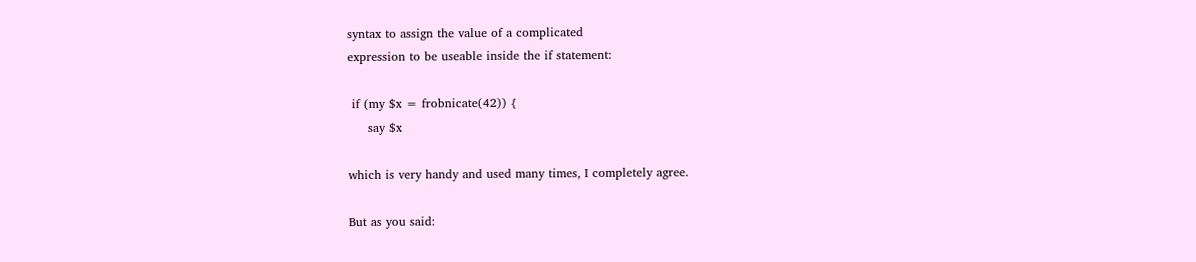syntax to assign the value of a complicated
expression to be useable inside the if statement:

 if (my $x = frobnicate(42)) {
     say $x

which is very handy and used many times, I completely agree.

But as you said: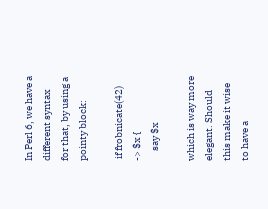In Perl 6, we have a different syntax for that, by using a pointy block:

 if frobnicate(42) -> $x {
     say $x

which is way more elegant. Should this make it wise to have a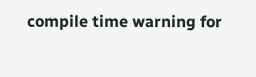compile time warning for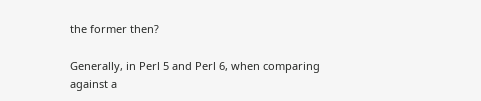the former then?

Generally, in Perl 5 and Perl 6, when comparing against a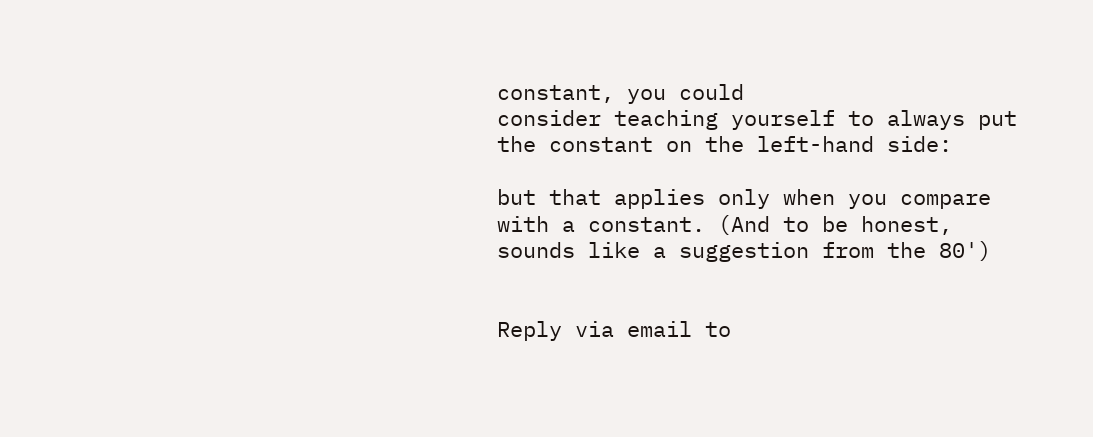constant, you could
consider teaching yourself to always put the constant on the left-hand side:

but that applies only when you compare with a constant. (And to be honest, sounds like a suggestion from the 80')


Reply via email to